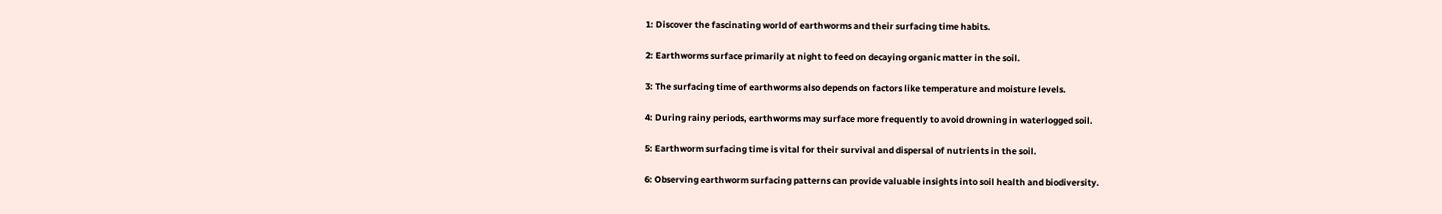1: Discover the fascinating world of earthworms and their surfacing time habits.

2: Earthworms surface primarily at night to feed on decaying organic matter in the soil.

3: The surfacing time of earthworms also depends on factors like temperature and moisture levels.

4: During rainy periods, earthworms may surface more frequently to avoid drowning in waterlogged soil.

5: Earthworm surfacing time is vital for their survival and dispersal of nutrients in the soil.

6: Observing earthworm surfacing patterns can provide valuable insights into soil health and biodiversity.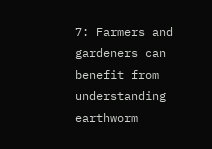7: Farmers and gardeners can benefit from understanding earthworm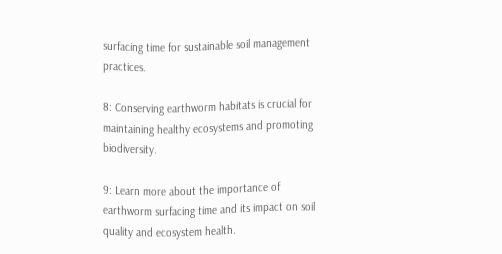surfacing time for sustainable soil management practices.

8: Conserving earthworm habitats is crucial for maintaining healthy ecosystems and promoting biodiversity.

9: Learn more about the importance of earthworm surfacing time and its impact on soil quality and ecosystem health.